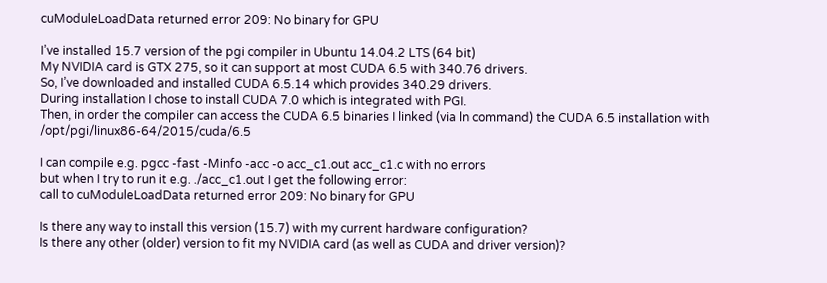cuModuleLoadData returned error 209: No binary for GPU

I’ve installed 15.7 version of the pgi compiler in Ubuntu 14.04.2 LTS (64 bit)
My NVIDIA card is GTX 275, so it can support at most CUDA 6.5 with 340.76 drivers.
So, I’ve downloaded and installed CUDA 6.5.14 which provides 340.29 drivers.
During installation I chose to install CUDA 7.0 which is integrated with PGI.
Then, in order the compiler can access the CUDA 6.5 binaries I linked (via ln command) the CUDA 6.5 installation with /opt/pgi/linux86-64/2015/cuda/6.5

I can compile e.g. pgcc -fast -Minfo -acc -o acc_c1.out acc_c1.c with no errors
but when I try to run it e.g. ./acc_c1.out I get the following error:
call to cuModuleLoadData returned error 209: No binary for GPU

Is there any way to install this version (15.7) with my current hardware configuration?
Is there any other (older) version to fit my NVIDIA card (as well as CUDA and driver version)?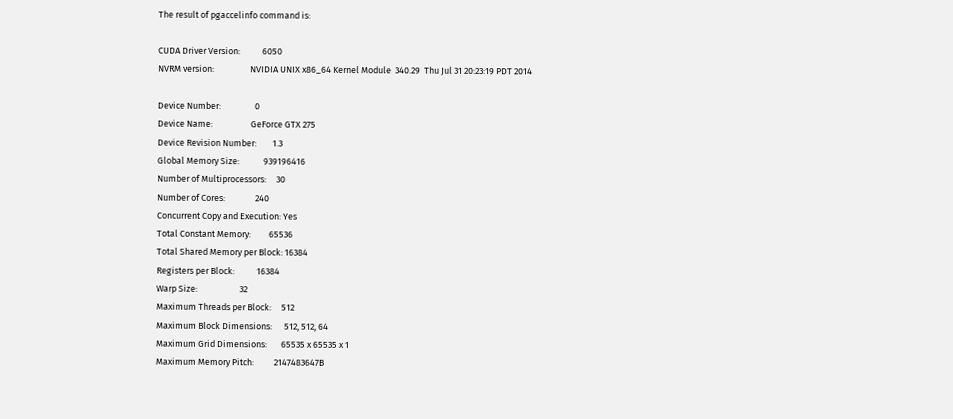The result of pgaccelinfo command is:

CUDA Driver Version:           6050
NVRM version:                  NVIDIA UNIX x86_64 Kernel Module  340.29  Thu Jul 31 20:23:19 PDT 2014

Device Number:                 0
Device Name:                   GeForce GTX 275
Device Revision Number:        1.3
Global Memory Size:            939196416
Number of Multiprocessors:     30
Number of Cores:               240
Concurrent Copy and Execution: Yes
Total Constant Memory:         65536
Total Shared Memory per Block: 16384
Registers per Block:           16384
Warp Size:                     32
Maximum Threads per Block:     512
Maximum Block Dimensions:      512, 512, 64
Maximum Grid Dimensions:       65535 x 65535 x 1
Maximum Memory Pitch:          2147483647B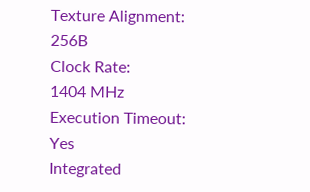Texture Alignment:             256B
Clock Rate:                    1404 MHz
Execution Timeout:             Yes
Integrated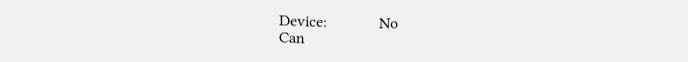Device:             No
Can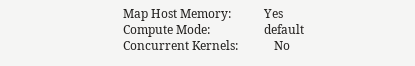Map Host Memory:           Yes
Compute Mode:                  default
Concurrent Kernels:            No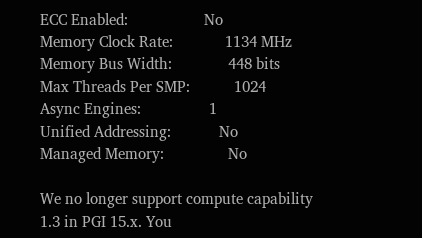ECC Enabled:                   No
Memory Clock Rate:             1134 MHz
Memory Bus Width:              448 bits
Max Threads Per SMP:           1024
Async Engines:                 1
Unified Addressing:            No
Managed Memory:                No

We no longer support compute capability 1.3 in PGI 15.x. You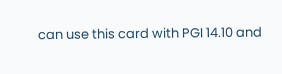can use this card with PGI 14.10 and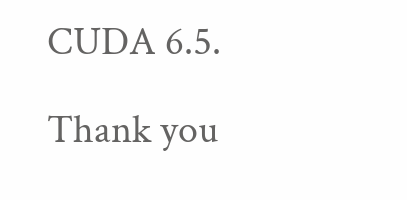CUDA 6.5.

Thank you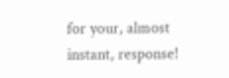for your, almost instant, response!